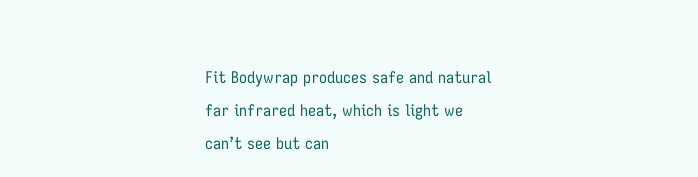Fit Bodywrap produces safe and natural far infrared heat, which is light we can’t see but can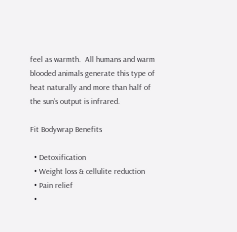feel as warmth.  All humans and warm blooded animals generate this type of heat naturally and more than half of the sun’s output is infrared.

Fit Bodywrap Benefits

  • Detoxification
  • Weight loss & cellulite reduction
  • Pain relief
  •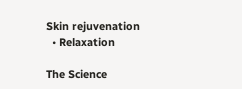Skin rejuvenation
  • Relaxation

The Science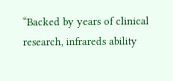“Backed by years of clinical research, infrareds ability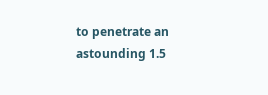to penetrate an astounding 1.5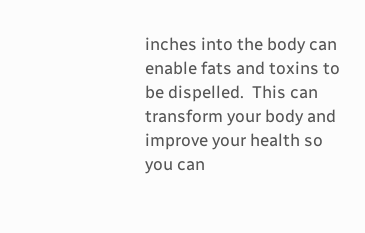inches into the body can enable fats and toxins to be dispelled.  This can transform your body and improve your health so you can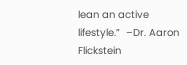lean an active lifestyle.”  –Dr. Aaron Flickstein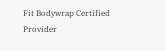Fit Bodywrap Certified Provider